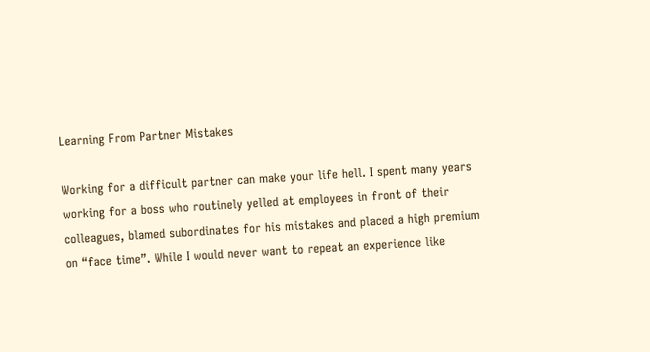Learning From Partner Mistakes

Working for a difficult partner can make your life hell. I spent many years working for a boss who routinely yelled at employees in front of their colleagues, blamed subordinates for his mistakes and placed a high premium on “face time”. While I would never want to repeat an experience like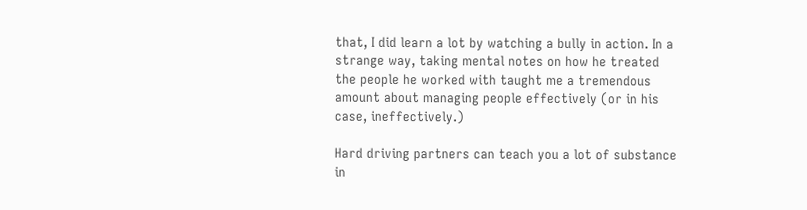that, I did learn a lot by watching a bully in action. In a strange way, taking mental notes on how he treated the people he worked with taught me a tremendous amount about managing people effectively (or in his case, ineffectively.)

Hard driving partners can teach you a lot of substance in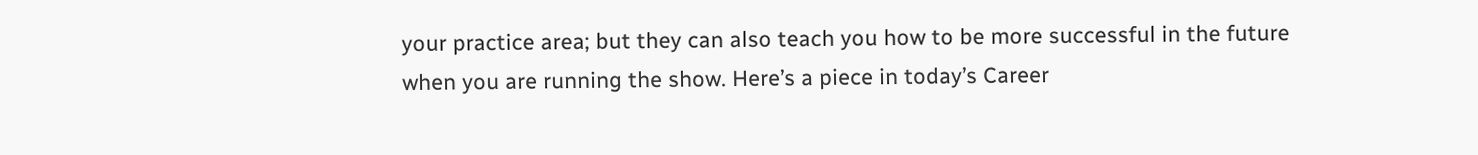your practice area; but they can also teach you how to be more successful in the future when you are running the show. Here’s a piece in today’s Career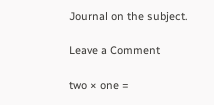Journal on the subject.

Leave a Comment

two × one =